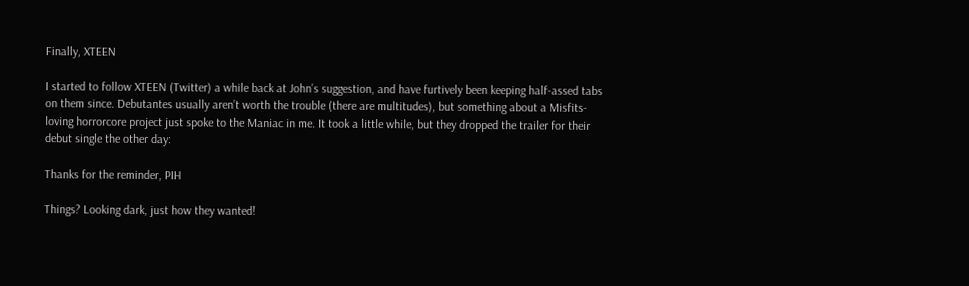Finally, XTEEN

I started to follow XTEEN (Twitter) a while back at John’s suggestion, and have furtively been keeping half-assed tabs on them since. Debutantes usually aren’t worth the trouble (there are multitudes), but something about a Misfits-loving horrorcore project just spoke to the Maniac in me. It took a little while, but they dropped the trailer for their debut single the other day:

Thanks for the reminder, PIH

Things? Looking dark, just how they wanted!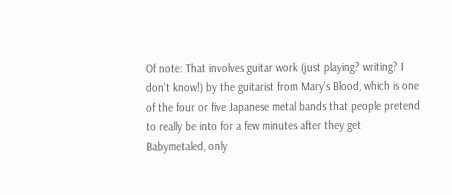Of note: That involves guitar work (just playing? writing? I don’t know!) by the guitarist from Mary’s Blood, which is one of the four or five Japanese metal bands that people pretend to really be into for a few minutes after they get Babymetaled, only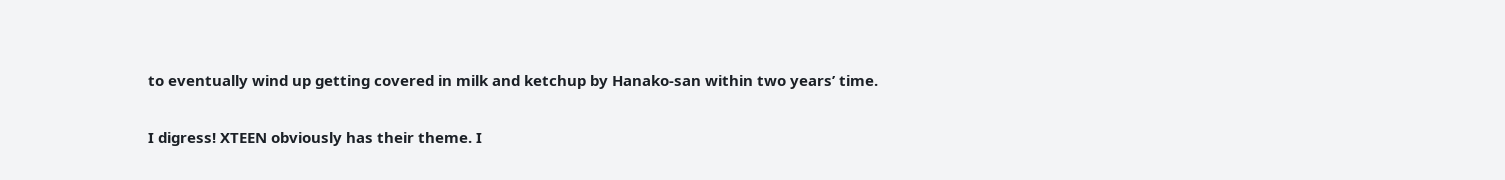to eventually wind up getting covered in milk and ketchup by Hanako-san within two years’ time.

I digress! XTEEN obviously has their theme. I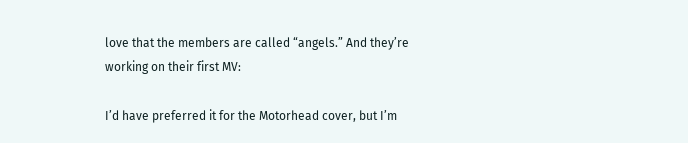love that the members are called “angels.” And they’re working on their first MV:

I’d have preferred it for the Motorhead cover, but I’m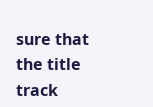sure that the title track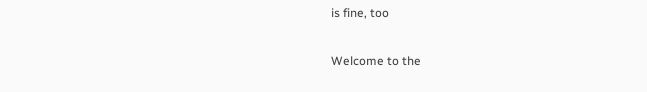is fine, too

Welcome to the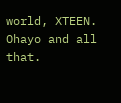world, XTEEN. Ohayo and all that.